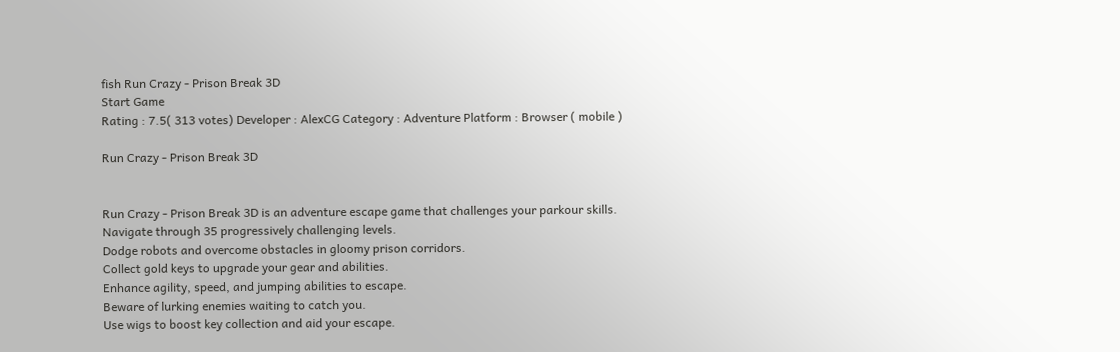fish Run Crazy - Prison Break 3D
Start Game
Rating : 7.5( 313 votes) Developer : AlexCG Category : Adventure Platform : Browser ( mobile )

Run Crazy - Prison Break 3D


Run Crazy - Prison Break 3D is an adventure escape game that challenges your parkour skills.
Navigate through 35 progressively challenging levels.
Dodge robots and overcome obstacles in gloomy prison corridors.
Collect gold keys to upgrade your gear and abilities.
Enhance agility, speed, and jumping abilities to escape.
Beware of lurking enemies waiting to catch you.
Use wigs to boost key collection and aid your escape.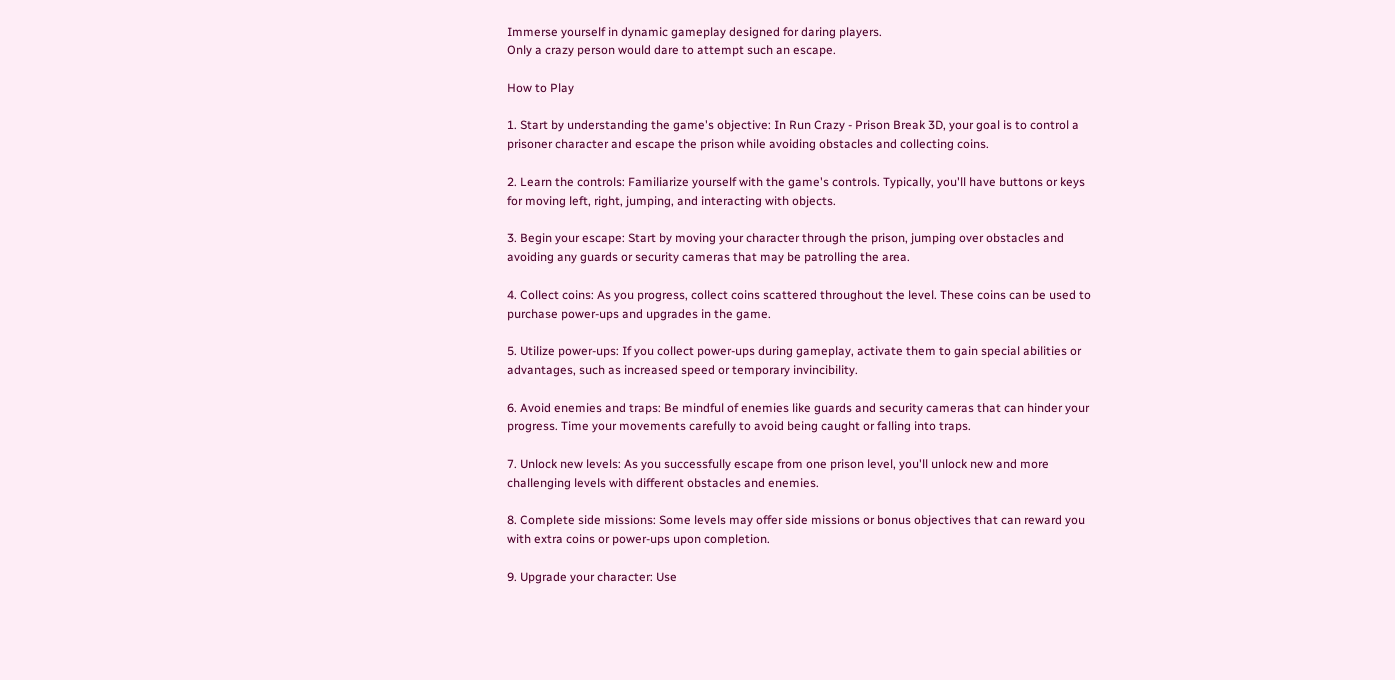Immerse yourself in dynamic gameplay designed for daring players.
Only a crazy person would dare to attempt such an escape.

How to Play

1. Start by understanding the game's objective: In Run Crazy - Prison Break 3D, your goal is to control a prisoner character and escape the prison while avoiding obstacles and collecting coins.

2. Learn the controls: Familiarize yourself with the game's controls. Typically, you'll have buttons or keys for moving left, right, jumping, and interacting with objects.

3. Begin your escape: Start by moving your character through the prison, jumping over obstacles and avoiding any guards or security cameras that may be patrolling the area.

4. Collect coins: As you progress, collect coins scattered throughout the level. These coins can be used to purchase power-ups and upgrades in the game.

5. Utilize power-ups: If you collect power-ups during gameplay, activate them to gain special abilities or advantages, such as increased speed or temporary invincibility.

6. Avoid enemies and traps: Be mindful of enemies like guards and security cameras that can hinder your progress. Time your movements carefully to avoid being caught or falling into traps.

7. Unlock new levels: As you successfully escape from one prison level, you'll unlock new and more challenging levels with different obstacles and enemies.

8. Complete side missions: Some levels may offer side missions or bonus objectives that can reward you with extra coins or power-ups upon completion.

9. Upgrade your character: Use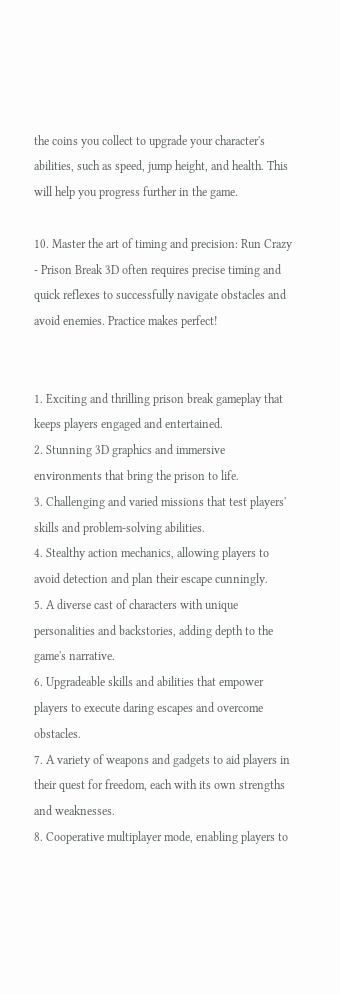the coins you collect to upgrade your character's abilities, such as speed, jump height, and health. This will help you progress further in the game.

10. Master the art of timing and precision: Run Crazy - Prison Break 3D often requires precise timing and quick reflexes to successfully navigate obstacles and avoid enemies. Practice makes perfect!


1. Exciting and thrilling prison break gameplay that keeps players engaged and entertained.
2. Stunning 3D graphics and immersive environments that bring the prison to life.
3. Challenging and varied missions that test players' skills and problem-solving abilities.
4. Stealthy action mechanics, allowing players to avoid detection and plan their escape cunningly.
5. A diverse cast of characters with unique personalities and backstories, adding depth to the game's narrative.
6. Upgradeable skills and abilities that empower players to execute daring escapes and overcome obstacles.
7. A variety of weapons and gadgets to aid players in their quest for freedom, each with its own strengths and weaknesses.
8. Cooperative multiplayer mode, enabling players to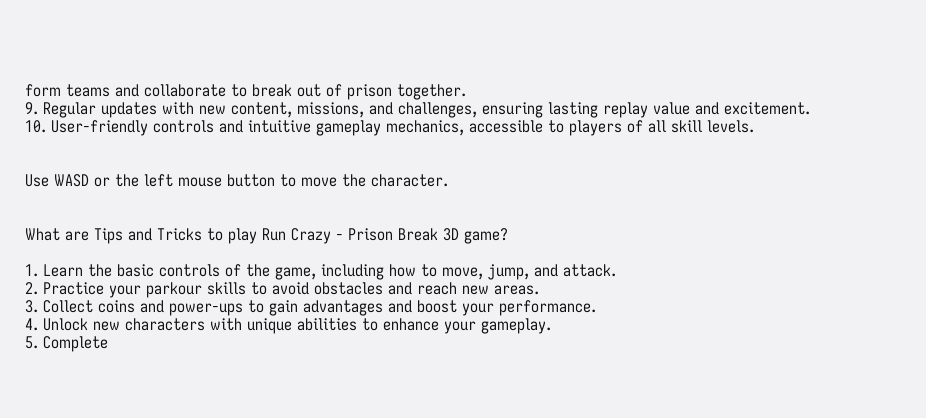form teams and collaborate to break out of prison together.
9. Regular updates with new content, missions, and challenges, ensuring lasting replay value and excitement.
10. User-friendly controls and intuitive gameplay mechanics, accessible to players of all skill levels.


Use WASD or the left mouse button to move the character.


What are Tips and Tricks to play Run Crazy - Prison Break 3D game?

1. Learn the basic controls of the game, including how to move, jump, and attack.
2. Practice your parkour skills to avoid obstacles and reach new areas.
3. Collect coins and power-ups to gain advantages and boost your performance.
4. Unlock new characters with unique abilities to enhance your gameplay.
5. Complete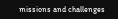missions and challenges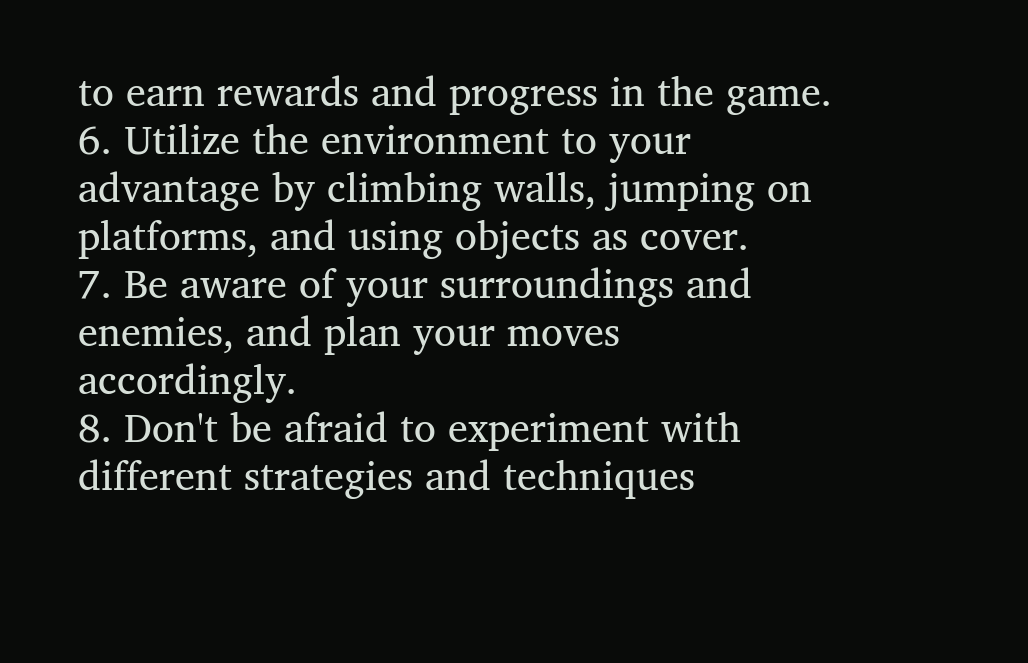to earn rewards and progress in the game.
6. Utilize the environment to your advantage by climbing walls, jumping on platforms, and using objects as cover.
7. Be aware of your surroundings and enemies, and plan your moves accordingly.
8. Don't be afraid to experiment with different strategies and techniques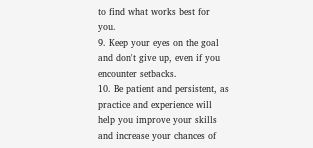to find what works best for you.
9. Keep your eyes on the goal and don't give up, even if you encounter setbacks.
10. Be patient and persistent, as practice and experience will help you improve your skills and increase your chances of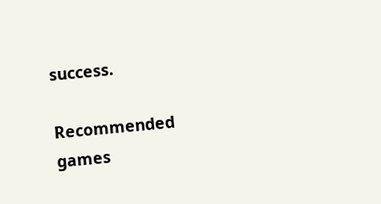success.

Recommended games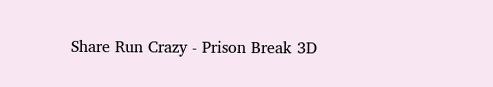Share Run Crazy - Prison Break 3D